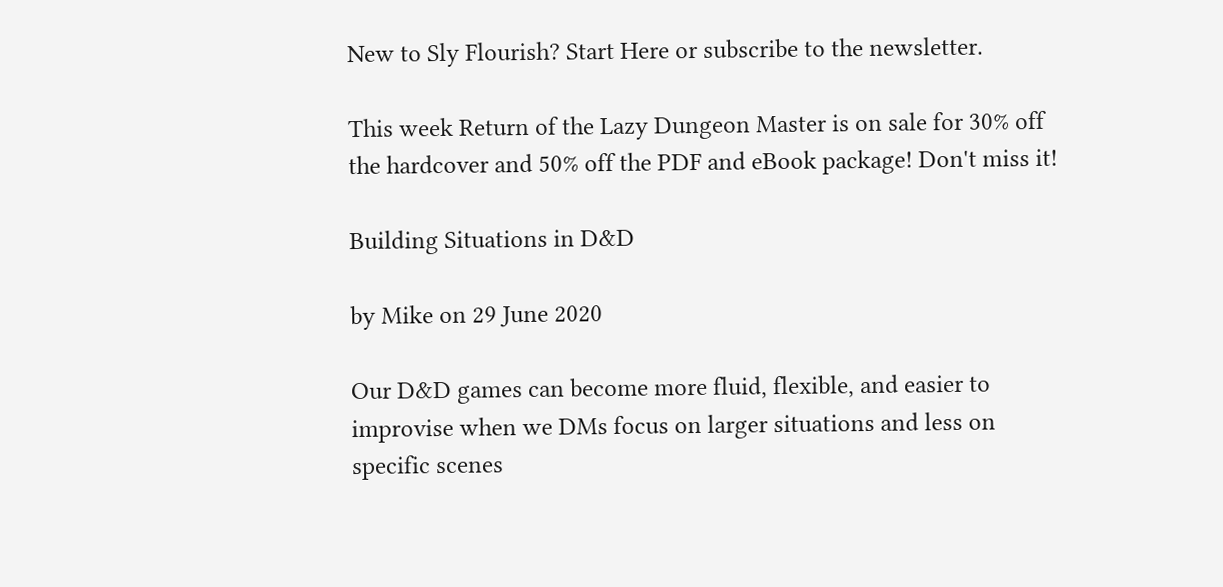New to Sly Flourish? Start Here or subscribe to the newsletter.

This week Return of the Lazy Dungeon Master is on sale for 30% off the hardcover and 50% off the PDF and eBook package! Don't miss it!

Building Situations in D&D

by Mike on 29 June 2020

Our D&D games can become more fluid, flexible, and easier to improvise when we DMs focus on larger situations and less on specific scenes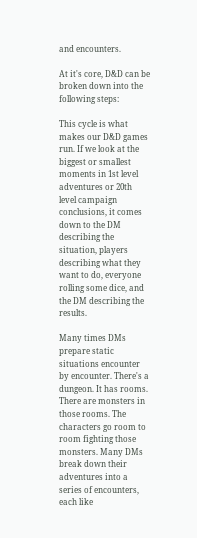and encounters.

At it's core, D&D can be broken down into the following steps:

This cycle is what makes our D&D games run. If we look at the biggest or smallest moments in 1st level adventures or 20th level campaign conclusions, it comes down to the DM describing the situation, players describing what they want to do, everyone rolling some dice, and the DM describing the results.

Many times DMs prepare static situations encounter by encounter. There's a dungeon. It has rooms. There are monsters in those rooms. The characters go room to room fighting those monsters. Many DMs break down their adventures into a series of encounters, each like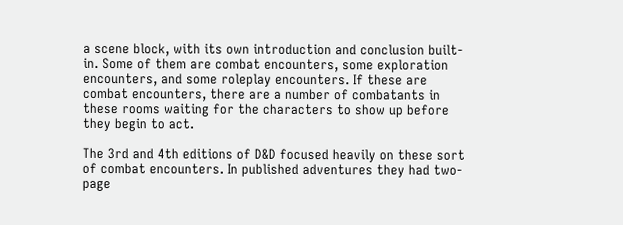a scene block, with its own introduction and conclusion built-in. Some of them are combat encounters, some exploration encounters, and some roleplay encounters. If these are combat encounters, there are a number of combatants in these rooms waiting for the characters to show up before they begin to act.

The 3rd and 4th editions of D&D focused heavily on these sort of combat encounters. In published adventures they had two-page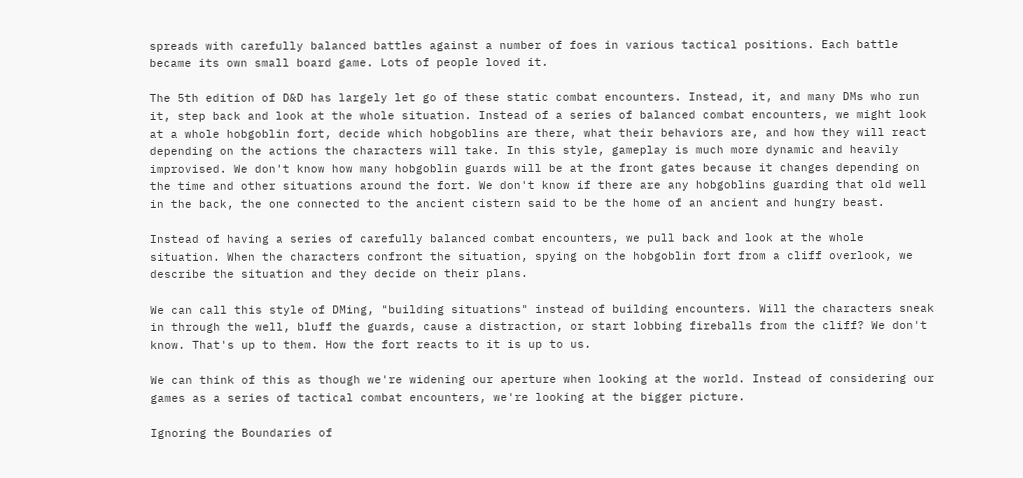spreads with carefully balanced battles against a number of foes in various tactical positions. Each battle became its own small board game. Lots of people loved it.

The 5th edition of D&D has largely let go of these static combat encounters. Instead, it, and many DMs who run it, step back and look at the whole situation. Instead of a series of balanced combat encounters, we might look at a whole hobgoblin fort, decide which hobgoblins are there, what their behaviors are, and how they will react depending on the actions the characters will take. In this style, gameplay is much more dynamic and heavily improvised. We don't know how many hobgoblin guards will be at the front gates because it changes depending on the time and other situations around the fort. We don't know if there are any hobgoblins guarding that old well in the back, the one connected to the ancient cistern said to be the home of an ancient and hungry beast.

Instead of having a series of carefully balanced combat encounters, we pull back and look at the whole situation. When the characters confront the situation, spying on the hobgoblin fort from a cliff overlook, we describe the situation and they decide on their plans.

We can call this style of DMing, "building situations" instead of building encounters. Will the characters sneak in through the well, bluff the guards, cause a distraction, or start lobbing fireballs from the cliff? We don't know. That's up to them. How the fort reacts to it is up to us.

We can think of this as though we're widening our aperture when looking at the world. Instead of considering our games as a series of tactical combat encounters, we're looking at the bigger picture.

Ignoring the Boundaries of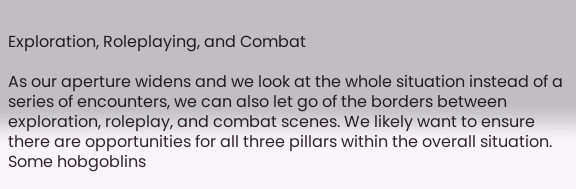Exploration, Roleplaying, and Combat

As our aperture widens and we look at the whole situation instead of a series of encounters, we can also let go of the borders between exploration, roleplay, and combat scenes. We likely want to ensure there are opportunities for all three pillars within the overall situation. Some hobgoblins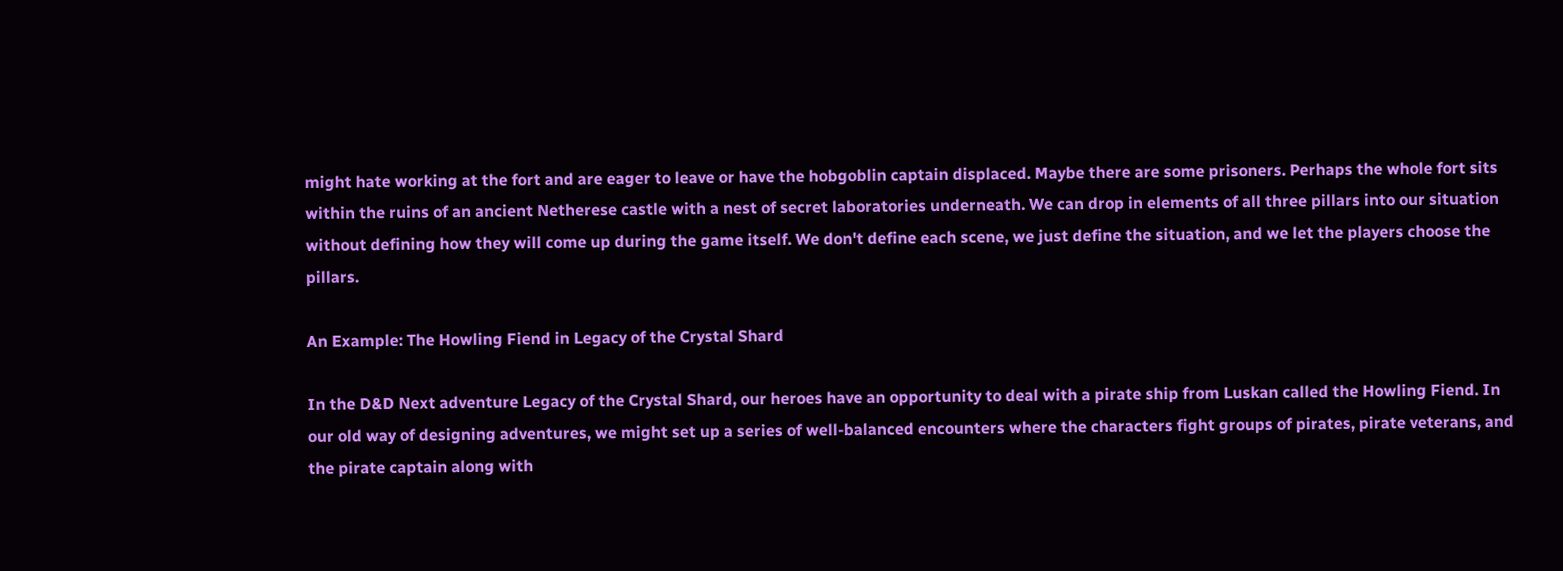might hate working at the fort and are eager to leave or have the hobgoblin captain displaced. Maybe there are some prisoners. Perhaps the whole fort sits within the ruins of an ancient Netherese castle with a nest of secret laboratories underneath. We can drop in elements of all three pillars into our situation without defining how they will come up during the game itself. We don't define each scene, we just define the situation, and we let the players choose the pillars.

An Example: The Howling Fiend in Legacy of the Crystal Shard

In the D&D Next adventure Legacy of the Crystal Shard, our heroes have an opportunity to deal with a pirate ship from Luskan called the Howling Fiend. In our old way of designing adventures, we might set up a series of well-balanced encounters where the characters fight groups of pirates, pirate veterans, and the pirate captain along with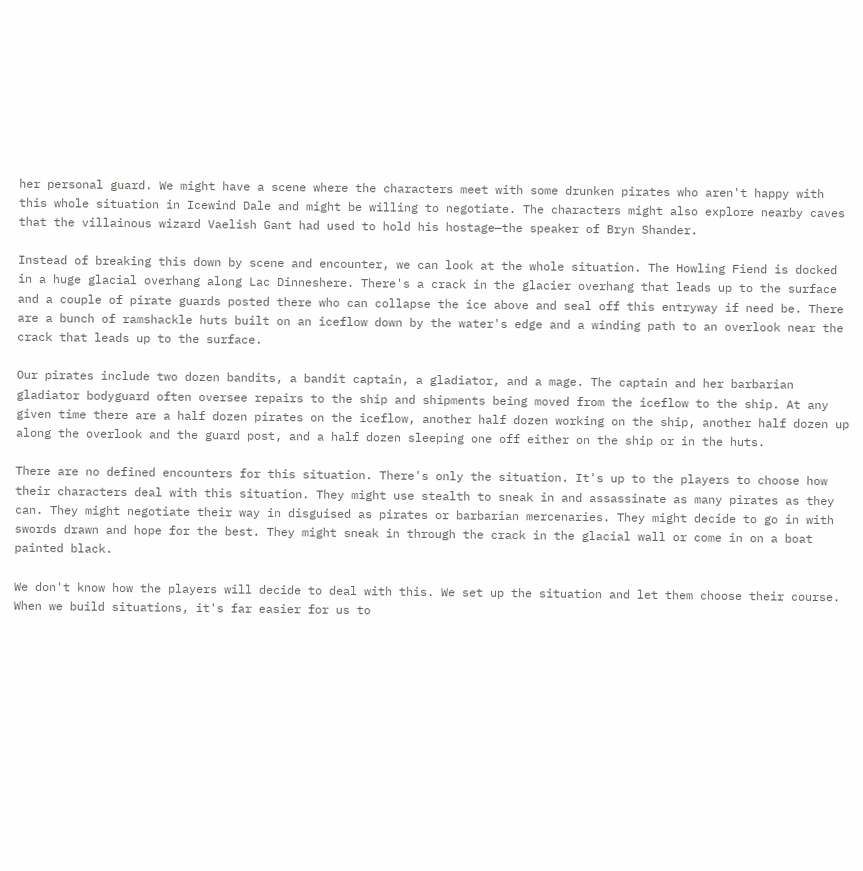her personal guard. We might have a scene where the characters meet with some drunken pirates who aren't happy with this whole situation in Icewind Dale and might be willing to negotiate. The characters might also explore nearby caves that the villainous wizard Vaelish Gant had used to hold his hostage—the speaker of Bryn Shander.

Instead of breaking this down by scene and encounter, we can look at the whole situation. The Howling Fiend is docked in a huge glacial overhang along Lac Dinneshere. There's a crack in the glacier overhang that leads up to the surface and a couple of pirate guards posted there who can collapse the ice above and seal off this entryway if need be. There are a bunch of ramshackle huts built on an iceflow down by the water's edge and a winding path to an overlook near the crack that leads up to the surface.

Our pirates include two dozen bandits, a bandit captain, a gladiator, and a mage. The captain and her barbarian gladiator bodyguard often oversee repairs to the ship and shipments being moved from the iceflow to the ship. At any given time there are a half dozen pirates on the iceflow, another half dozen working on the ship, another half dozen up along the overlook and the guard post, and a half dozen sleeping one off either on the ship or in the huts.

There are no defined encounters for this situation. There's only the situation. It's up to the players to choose how their characters deal with this situation. They might use stealth to sneak in and assassinate as many pirates as they can. They might negotiate their way in disguised as pirates or barbarian mercenaries. They might decide to go in with swords drawn and hope for the best. They might sneak in through the crack in the glacial wall or come in on a boat painted black.

We don't know how the players will decide to deal with this. We set up the situation and let them choose their course. When we build situations, it's far easier for us to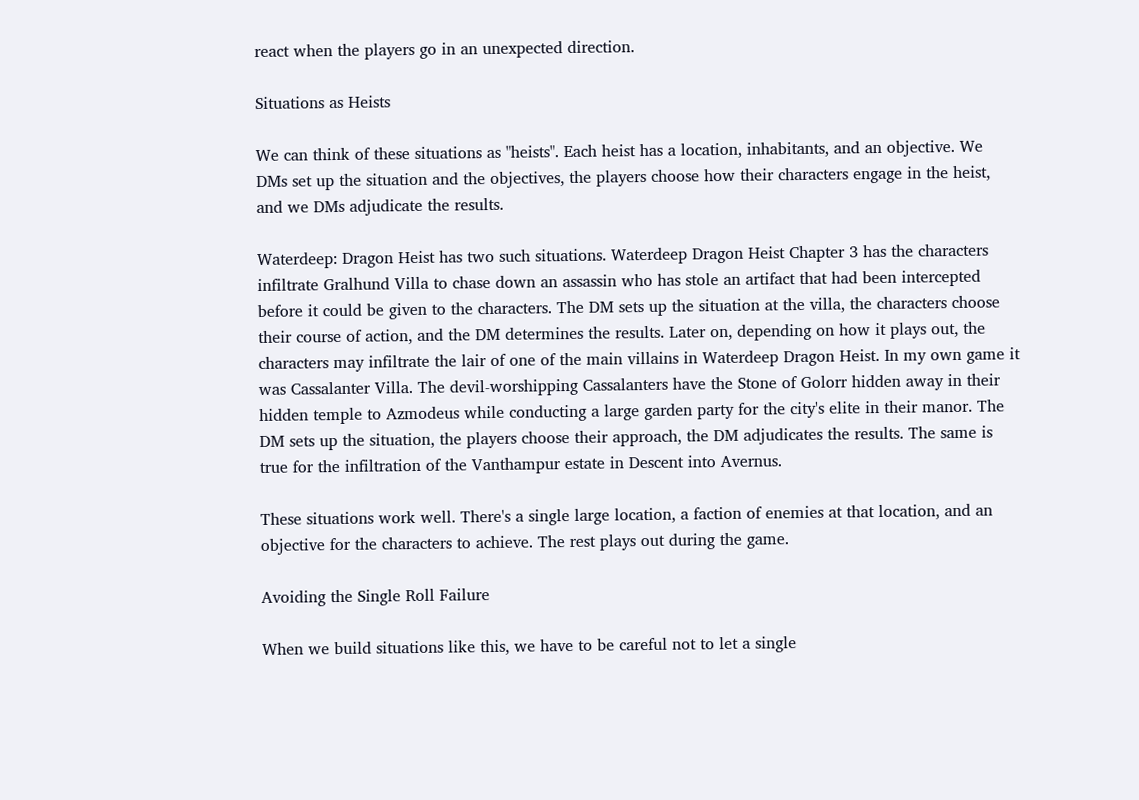react when the players go in an unexpected direction.

Situations as Heists

We can think of these situations as "heists". Each heist has a location, inhabitants, and an objective. We DMs set up the situation and the objectives, the players choose how their characters engage in the heist, and we DMs adjudicate the results.

Waterdeep: Dragon Heist has two such situations. Waterdeep Dragon Heist Chapter 3 has the characters infiltrate Gralhund Villa to chase down an assassin who has stole an artifact that had been intercepted before it could be given to the characters. The DM sets up the situation at the villa, the characters choose their course of action, and the DM determines the results. Later on, depending on how it plays out, the characters may infiltrate the lair of one of the main villains in Waterdeep Dragon Heist. In my own game it was Cassalanter Villa. The devil-worshipping Cassalanters have the Stone of Golorr hidden away in their hidden temple to Azmodeus while conducting a large garden party for the city's elite in their manor. The DM sets up the situation, the players choose their approach, the DM adjudicates the results. The same is true for the infiltration of the Vanthampur estate in Descent into Avernus.

These situations work well. There's a single large location, a faction of enemies at that location, and an objective for the characters to achieve. The rest plays out during the game.

Avoiding the Single Roll Failure

When we build situations like this, we have to be careful not to let a single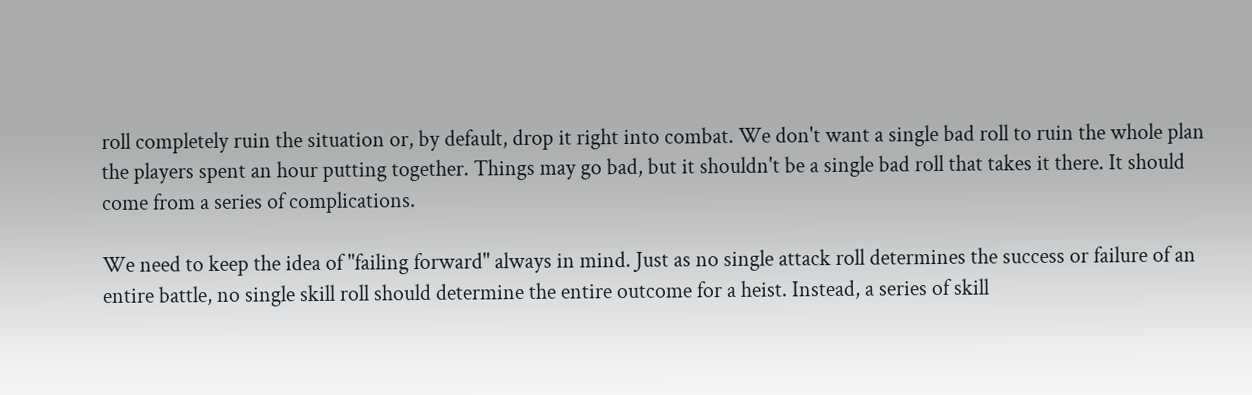roll completely ruin the situation or, by default, drop it right into combat. We don't want a single bad roll to ruin the whole plan the players spent an hour putting together. Things may go bad, but it shouldn't be a single bad roll that takes it there. It should come from a series of complications.

We need to keep the idea of "failing forward" always in mind. Just as no single attack roll determines the success or failure of an entire battle, no single skill roll should determine the entire outcome for a heist. Instead, a series of skill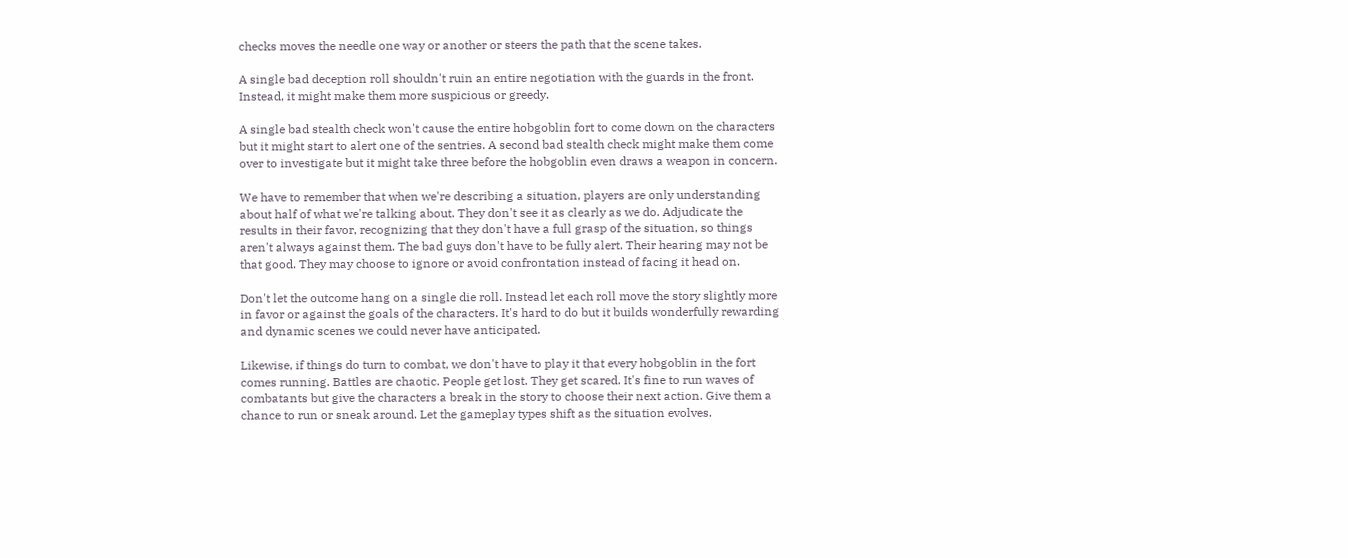checks moves the needle one way or another or steers the path that the scene takes.

A single bad deception roll shouldn't ruin an entire negotiation with the guards in the front. Instead, it might make them more suspicious or greedy.

A single bad stealth check won't cause the entire hobgoblin fort to come down on the characters but it might start to alert one of the sentries. A second bad stealth check might make them come over to investigate but it might take three before the hobgoblin even draws a weapon in concern.

We have to remember that when we're describing a situation, players are only understanding about half of what we're talking about. They don't see it as clearly as we do. Adjudicate the results in their favor, recognizing that they don't have a full grasp of the situation, so things aren't always against them. The bad guys don't have to be fully alert. Their hearing may not be that good. They may choose to ignore or avoid confrontation instead of facing it head on.

Don't let the outcome hang on a single die roll. Instead let each roll move the story slightly more in favor or against the goals of the characters. It's hard to do but it builds wonderfully rewarding and dynamic scenes we could never have anticipated.

Likewise, if things do turn to combat, we don't have to play it that every hobgoblin in the fort comes running. Battles are chaotic. People get lost. They get scared. It's fine to run waves of combatants but give the characters a break in the story to choose their next action. Give them a chance to run or sneak around. Let the gameplay types shift as the situation evolves.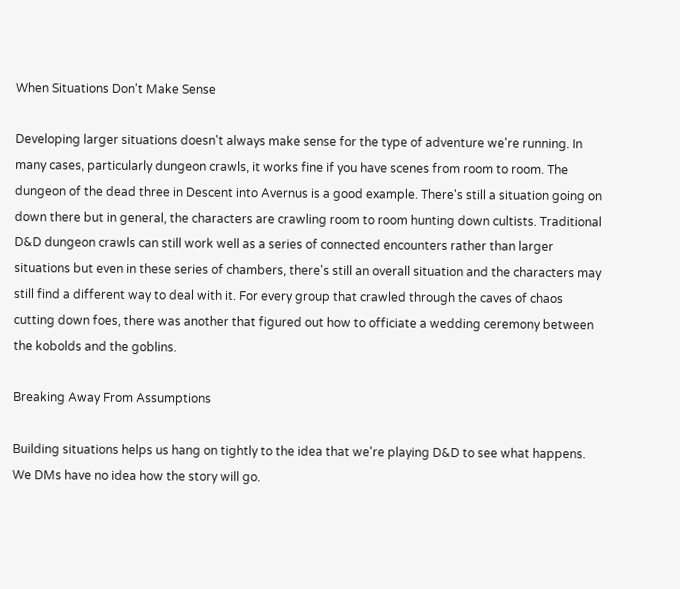When Situations Don't Make Sense

Developing larger situations doesn't always make sense for the type of adventure we're running. In many cases, particularly dungeon crawls, it works fine if you have scenes from room to room. The dungeon of the dead three in Descent into Avernus is a good example. There's still a situation going on down there but in general, the characters are crawling room to room hunting down cultists. Traditional D&D dungeon crawls can still work well as a series of connected encounters rather than larger situations but even in these series of chambers, there's still an overall situation and the characters may still find a different way to deal with it. For every group that crawled through the caves of chaos cutting down foes, there was another that figured out how to officiate a wedding ceremony between the kobolds and the goblins.

Breaking Away From Assumptions

Building situations helps us hang on tightly to the idea that we're playing D&D to see what happens. We DMs have no idea how the story will go.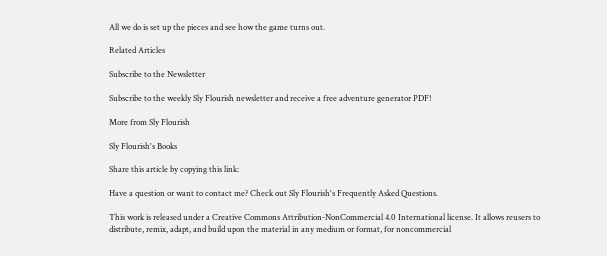All we do is set up the pieces and see how the game turns out.

Related Articles

Subscribe to the Newsletter

Subscribe to the weekly Sly Flourish newsletter and receive a free adventure generator PDF!

More from Sly Flourish

Sly Flourish's Books

Share this article by copying this link:

Have a question or want to contact me? Check out Sly Flourish's Frequently Asked Questions.

This work is released under a Creative Commons Attribution-NonCommercial 4.0 International license. It allows reusers to distribute, remix, adapt, and build upon the material in any medium or format, for noncommercial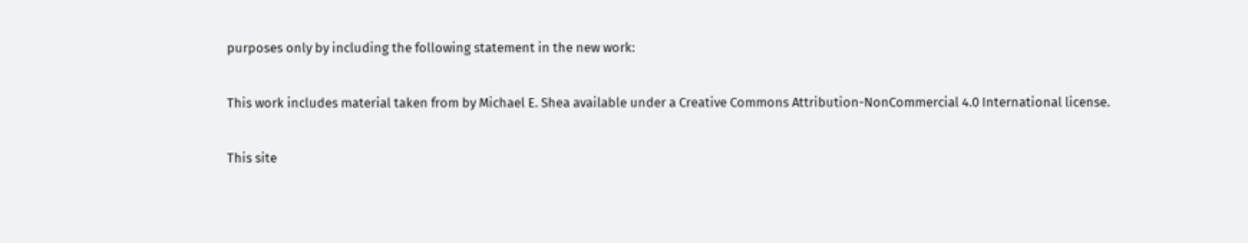purposes only by including the following statement in the new work:

This work includes material taken from by Michael E. Shea available under a Creative Commons Attribution-NonCommercial 4.0 International license.

This site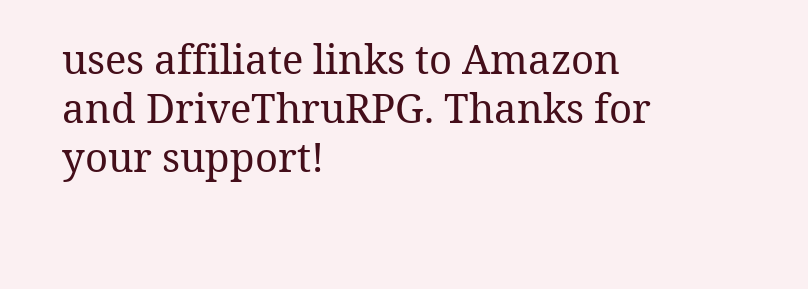uses affiliate links to Amazon and DriveThruRPG. Thanks for your support!